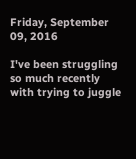Friday, September 09, 2016

I've been struggling so much recently with trying to juggle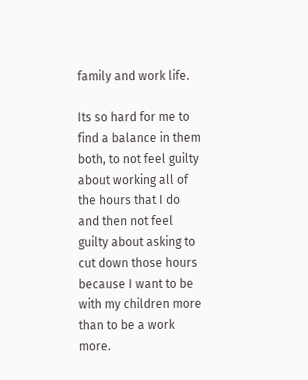family and work life.

Its so hard for me to find a balance in them both, to not feel guilty about working all of the hours that I do and then not feel guilty about asking to cut down those hours because I want to be with my children more than to be a work more.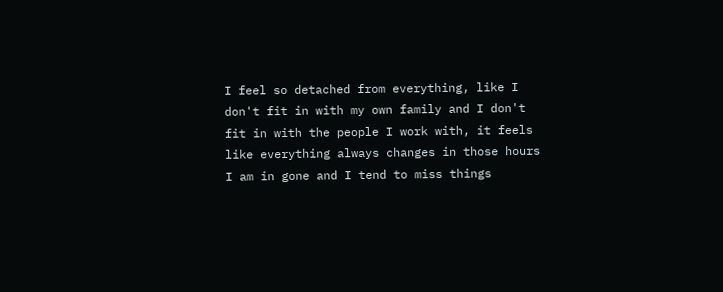I feel so detached from everything, like I don't fit in with my own family and I don't fit in with the people I work with, it feels like everything always changes in those hours I am in gone and I tend to miss things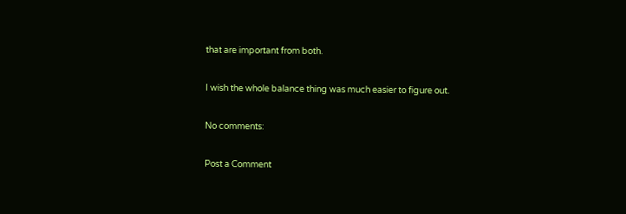that are important from both.

I wish the whole balance thing was much easier to figure out.

No comments:

Post a Comment